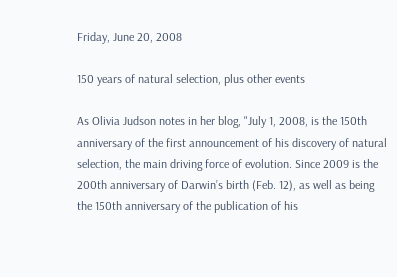Friday, June 20, 2008

150 years of natural selection, plus other events

As Olivia Judson notes in her blog, "July 1, 2008, is the 150th anniversary of the first announcement of his discovery of natural selection, the main driving force of evolution. Since 2009 is the 200th anniversary of Darwin’s birth (Feb. 12), as well as being the 150th anniversary of the publication of his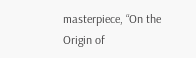masterpiece, “On the Origin of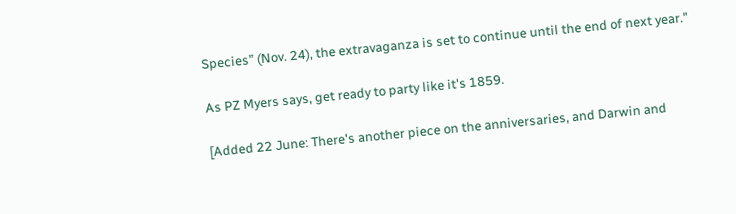Species” (Nov. 24), the extravaganza is set to continue until the end of next year."

As PZ Myers says, get ready to party like it's 1859.

[Added 22 June: There's another piece on the anniversaries, and Darwin and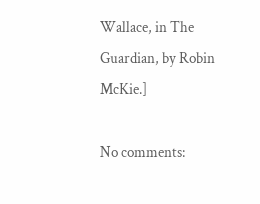Wallace, in The Guardian, by Robin McKie.]

No comments: